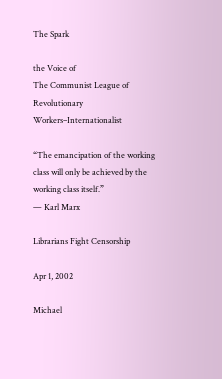The Spark

the Voice of
The Communist League of Revolutionary Workers–Internationalist

“The emancipation of the working class will only be achieved by the working class itself.”
— Karl Marx

Librarians Fight Censorship

Apr 1, 2002

Michael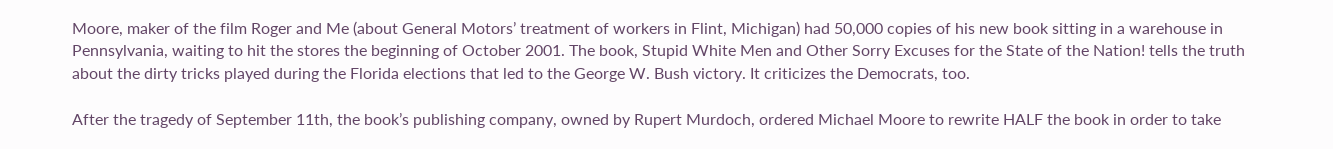Moore, maker of the film Roger and Me (about General Motors’ treatment of workers in Flint, Michigan) had 50,000 copies of his new book sitting in a warehouse in Pennsylvania, waiting to hit the stores the beginning of October 2001. The book, Stupid White Men and Other Sorry Excuses for the State of the Nation! tells the truth about the dirty tricks played during the Florida elections that led to the George W. Bush victory. It criticizes the Democrats, too.

After the tragedy of September 11th, the book’s publishing company, owned by Rupert Murdoch, ordered Michael Moore to rewrite HALF the book in order to take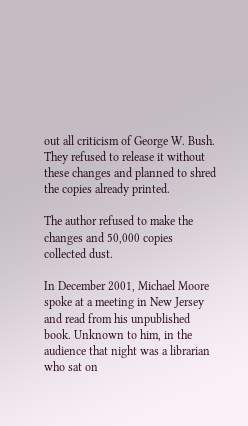out all criticism of George W. Bush. They refused to release it without these changes and planned to shred the copies already printed.

The author refused to make the changes and 50,000 copies collected dust.

In December 2001, Michael Moore spoke at a meeting in New Jersey and read from his unpublished book. Unknown to him, in the audience that night was a librarian who sat on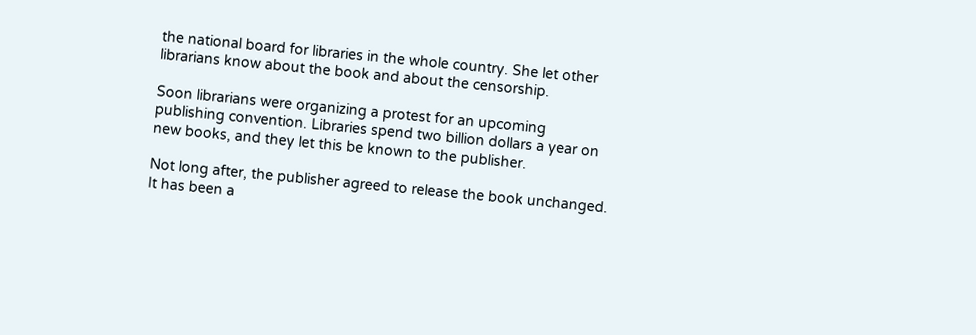the national board for libraries in the whole country. She let other librarians know about the book and about the censorship.

Soon librarians were organizing a protest for an upcoming publishing convention. Libraries spend two billion dollars a year on new books, and they let this be known to the publisher.

Not long after, the publisher agreed to release the book unchanged. It has been a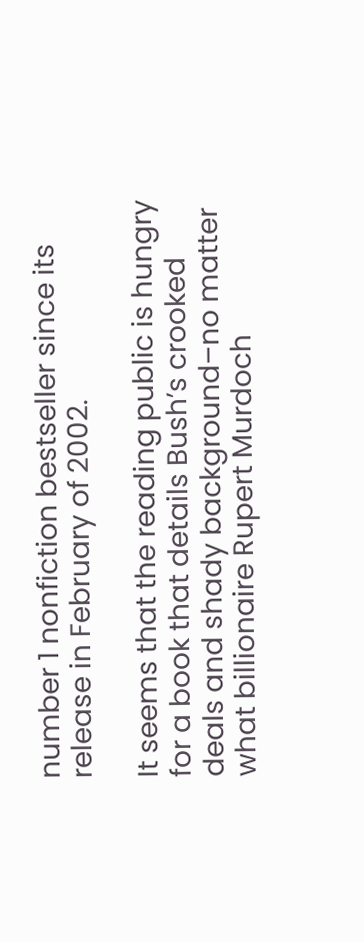number 1 nonfiction bestseller since its release in February of 2002.

It seems that the reading public is hungry for a book that details Bush’s crooked deals and shady background–no matter what billionaire Rupert Murdoch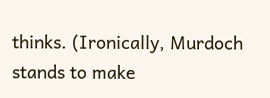thinks. (Ironically, Murdoch stands to make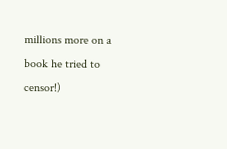millions more on a book he tried to censor!)